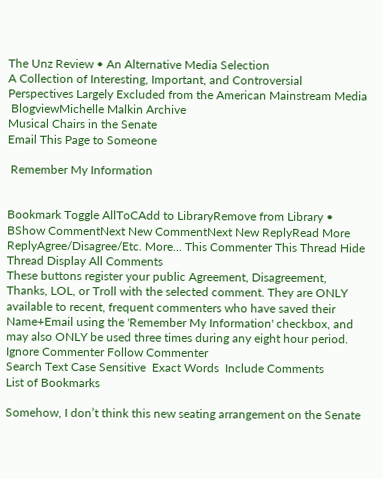The Unz Review • An Alternative Media Selection
A Collection of Interesting, Important, and Controversial Perspectives Largely Excluded from the American Mainstream Media
 BlogviewMichelle Malkin Archive
Musical Chairs in the Senate
Email This Page to Someone

 Remember My Information


Bookmark Toggle AllToCAdd to LibraryRemove from Library • BShow CommentNext New CommentNext New ReplyRead More
ReplyAgree/Disagree/Etc. More... This Commenter This Thread Hide Thread Display All Comments
These buttons register your public Agreement, Disagreement, Thanks, LOL, or Troll with the selected comment. They are ONLY available to recent, frequent commenters who have saved their Name+Email using the 'Remember My Information' checkbox, and may also ONLY be used three times during any eight hour period.
Ignore Commenter Follow Commenter
Search Text Case Sensitive  Exact Words  Include Comments
List of Bookmarks

Somehow, I don’t think this new seating arrangement on the Senate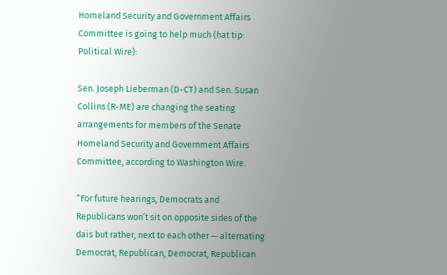Homeland Security and Government Affairs Committee is going to help much (hat tip: Political Wire):

Sen. Joseph Lieberman (D-CT) and Sen. Susan Collins (R-ME) are changing the seating arrangements for members of the Senate Homeland Security and Government Affairs Committee, according to Washington Wire.

“For future hearings, Democrats and Republicans won’t sit on opposite sides of the dais but rather, next to each other — alternating Democrat, Republican, Democrat, Republican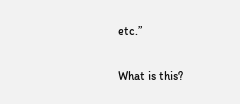etc.”

What is this?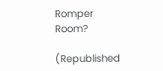Romper Room?

(Republished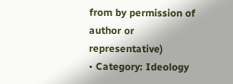from by permission of author or representative)
• Category: Ideology